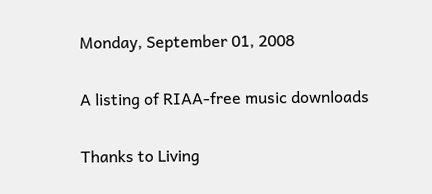Monday, September 01, 2008

A listing of RIAA-free music downloads

Thanks to Living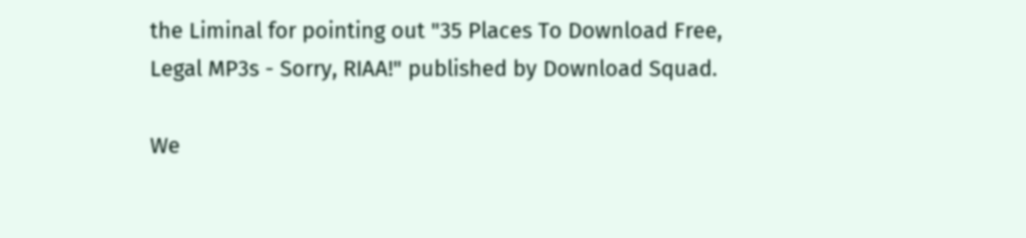the Liminal for pointing out "35 Places To Download Free, Legal MP3s - Sorry, RIAA!" published by Download Squad.

We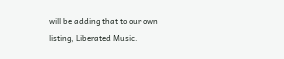will be adding that to our own listing, Liberated Music.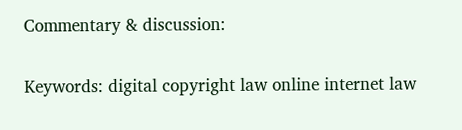Commentary & discussion:

Keywords: digital copyright law online internet law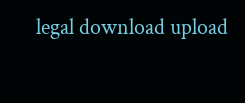legal download upload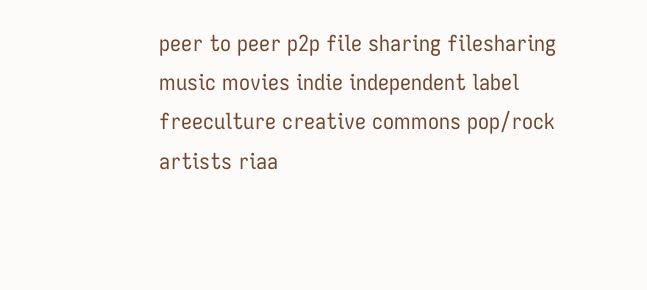peer to peer p2p file sharing filesharing music movies indie independent label freeculture creative commons pop/rock artists riaa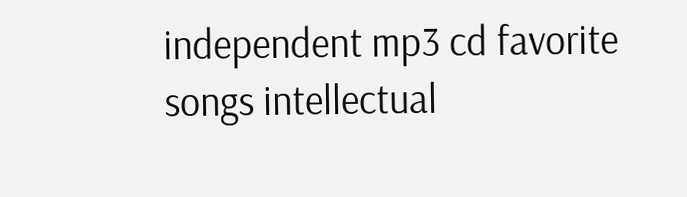independent mp3 cd favorite songs intellectual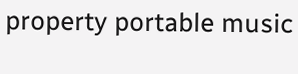property portable music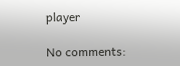player

No comments: